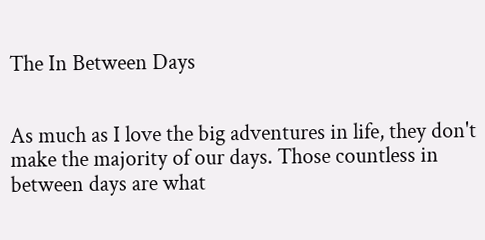The In Between Days


As much as I love the big adventures in life, they don't make the majority of our days. Those countless in between days are what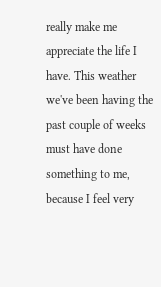really make me appreciate the life I have. This weather we've been having the past couple of weeks must have done something to me, because I feel very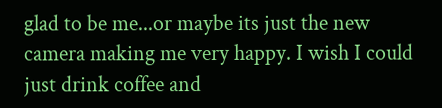glad to be me...or maybe its just the new camera making me very happy. I wish I could just drink coffee and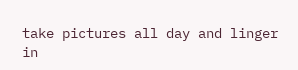take pictures all day and linger in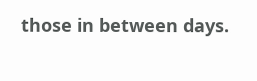those in between days.